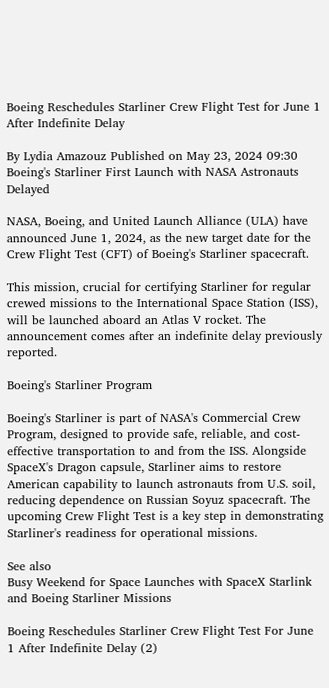Boeing Reschedules Starliner Crew Flight Test for June 1 After Indefinite Delay

By Lydia Amazouz Published on May 23, 2024 09:30
Boeing's Starliner First Launch with NASA Astronauts Delayed

NASA, Boeing, and United Launch Alliance (ULA) have announced June 1, 2024, as the new target date for the Crew Flight Test (CFT) of Boeing's Starliner spacecraft.

This mission, crucial for certifying Starliner for regular crewed missions to the International Space Station (ISS), will be launched aboard an Atlas V rocket. The announcement comes after an indefinite delay previously reported.

Boeing's Starliner Program

Boeing's Starliner is part of NASA's Commercial Crew Program, designed to provide safe, reliable, and cost-effective transportation to and from the ISS. Alongside SpaceX's Dragon capsule, Starliner aims to restore American capability to launch astronauts from U.S. soil, reducing dependence on Russian Soyuz spacecraft. The upcoming Crew Flight Test is a key step in demonstrating Starliner's readiness for operational missions.

See also
Busy Weekend for Space Launches with SpaceX Starlink and Boeing Starliner Missions

Boeing Reschedules Starliner Crew Flight Test For June 1 After Indefinite Delay (2)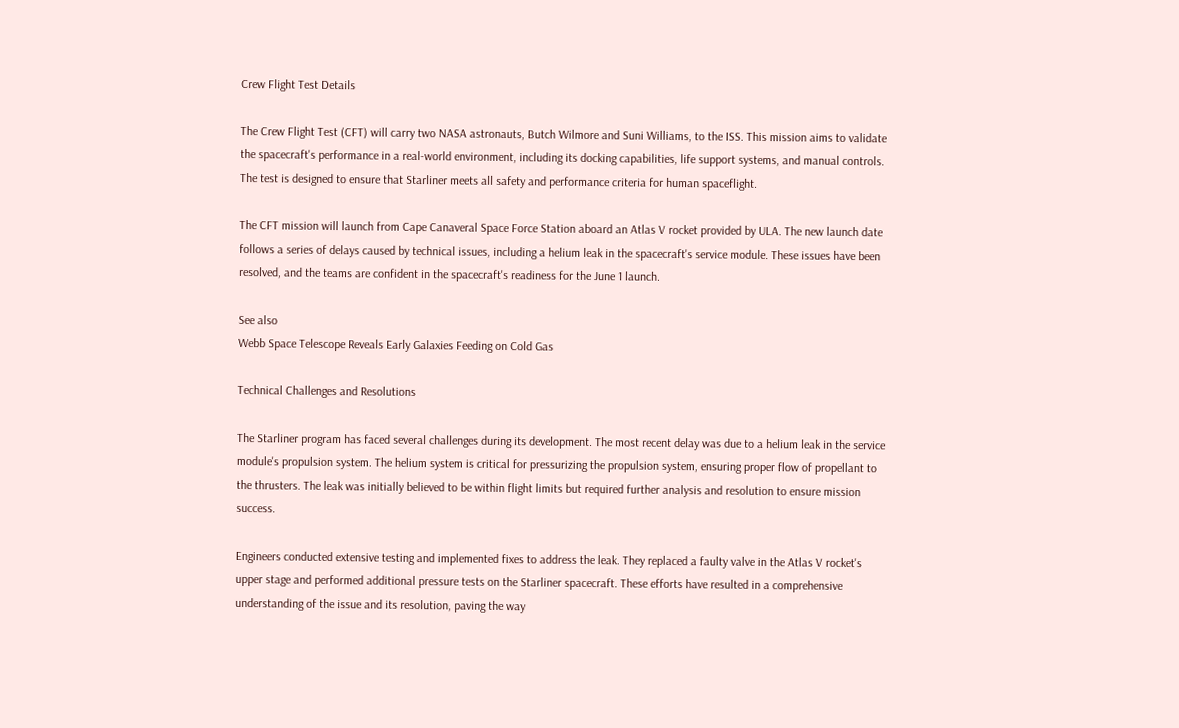Crew Flight Test Details

The Crew Flight Test (CFT) will carry two NASA astronauts, Butch Wilmore and Suni Williams, to the ISS. This mission aims to validate the spacecraft's performance in a real-world environment, including its docking capabilities, life support systems, and manual controls. The test is designed to ensure that Starliner meets all safety and performance criteria for human spaceflight.

The CFT mission will launch from Cape Canaveral Space Force Station aboard an Atlas V rocket provided by ULA. The new launch date follows a series of delays caused by technical issues, including a helium leak in the spacecraft's service module. These issues have been resolved, and the teams are confident in the spacecraft's readiness for the June 1 launch.

See also
Webb Space Telescope Reveals Early Galaxies Feeding on Cold Gas

Technical Challenges and Resolutions

The Starliner program has faced several challenges during its development. The most recent delay was due to a helium leak in the service module's propulsion system. The helium system is critical for pressurizing the propulsion system, ensuring proper flow of propellant to the thrusters. The leak was initially believed to be within flight limits but required further analysis and resolution to ensure mission success.

Engineers conducted extensive testing and implemented fixes to address the leak. They replaced a faulty valve in the Atlas V rocket's upper stage and performed additional pressure tests on the Starliner spacecraft. These efforts have resulted in a comprehensive understanding of the issue and its resolution, paving the way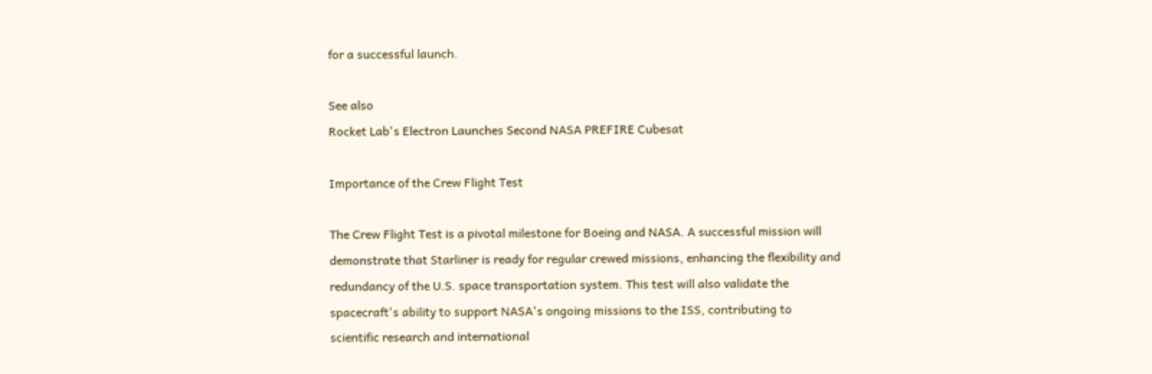for a successful launch.

See also
Rocket Lab's Electron Launches Second NASA PREFIRE Cubesat

Importance of the Crew Flight Test

The Crew Flight Test is a pivotal milestone for Boeing and NASA. A successful mission will demonstrate that Starliner is ready for regular crewed missions, enhancing the flexibility and redundancy of the U.S. space transportation system. This test will also validate the spacecraft's ability to support NASA's ongoing missions to the ISS, contributing to scientific research and international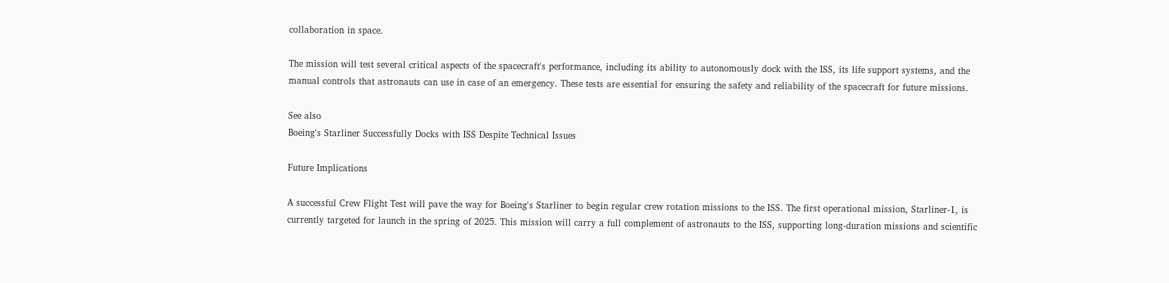collaboration in space.

The mission will test several critical aspects of the spacecraft's performance, including its ability to autonomously dock with the ISS, its life support systems, and the manual controls that astronauts can use in case of an emergency. These tests are essential for ensuring the safety and reliability of the spacecraft for future missions.

See also
Boeing's Starliner Successfully Docks with ISS Despite Technical Issues

Future Implications

A successful Crew Flight Test will pave the way for Boeing's Starliner to begin regular crew rotation missions to the ISS. The first operational mission, Starliner-1, is currently targeted for launch in the spring of 2025. This mission will carry a full complement of astronauts to the ISS, supporting long-duration missions and scientific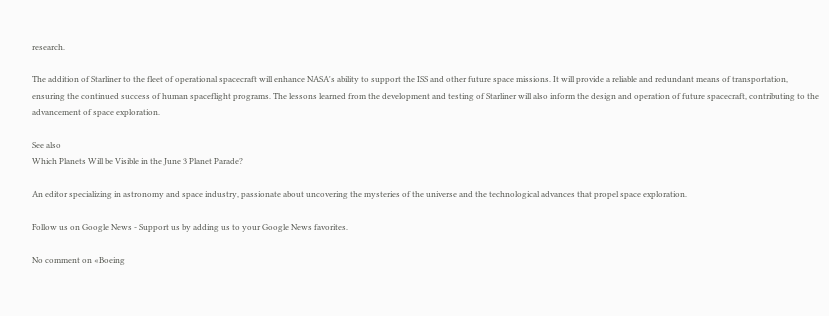research.

The addition of Starliner to the fleet of operational spacecraft will enhance NASA's ability to support the ISS and other future space missions. It will provide a reliable and redundant means of transportation, ensuring the continued success of human spaceflight programs. The lessons learned from the development and testing of Starliner will also inform the design and operation of future spacecraft, contributing to the advancement of space exploration.

See also
Which Planets Will be Visible in the June 3 Planet Parade?

An editor specializing in astronomy and space industry, passionate about uncovering the mysteries of the universe and the technological advances that propel space exploration.

Follow us on Google News - Support us by adding us to your Google News favorites.

No comment on «Boeing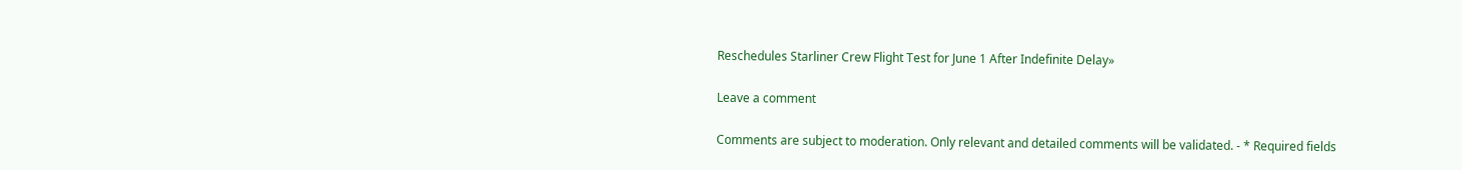Reschedules Starliner Crew Flight Test for June 1 After Indefinite Delay»

Leave a comment

Comments are subject to moderation. Only relevant and detailed comments will be validated. - * Required fields